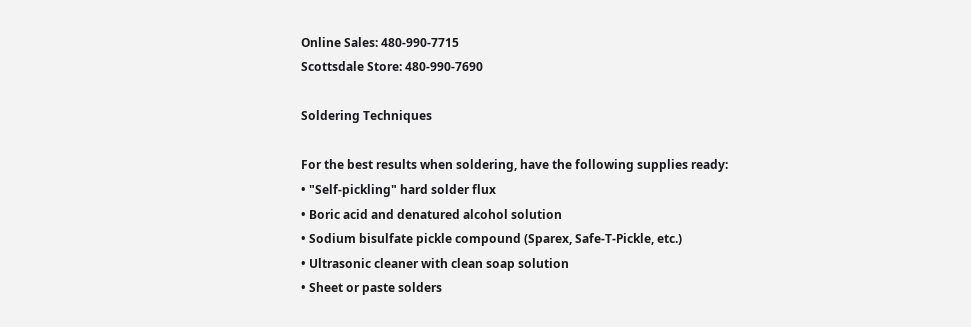Online Sales: 480-990-7715
Scottsdale Store: 480-990-7690

Soldering Techniques

For the best results when soldering, have the following supplies ready:
• "Self-pickling" hard solder flux
• Boric acid and denatured alcohol solution
• Sodium bisulfate pickle compound (Sparex, Safe-T-Pickle, etc.)
• Ultrasonic cleaner with clean soap solution
• Sheet or paste solders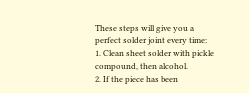These steps will give you a perfect solder joint every time:
1. Clean sheet solder with pickle compound, then alcohol.
2. If the piece has been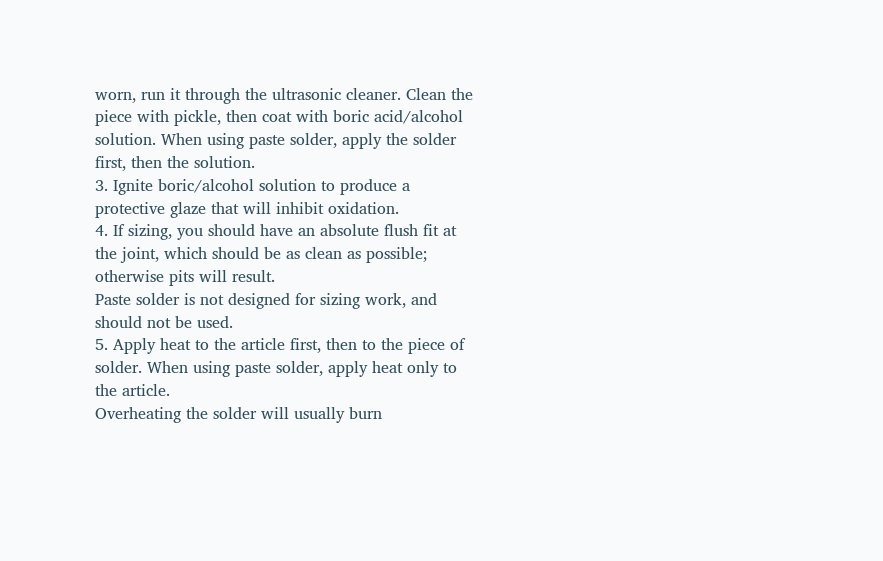worn, run it through the ultrasonic cleaner. Clean the piece with pickle, then coat with boric acid/alcohol solution. When using paste solder, apply the solder first, then the solution.
3. Ignite boric/alcohol solution to produce a protective glaze that will inhibit oxidation.
4. If sizing, you should have an absolute flush fit at the joint, which should be as clean as possible; otherwise pits will result.
Paste solder is not designed for sizing work, and should not be used.
5. Apply heat to the article first, then to the piece of solder. When using paste solder, apply heat only to the article.
Overheating the solder will usually burn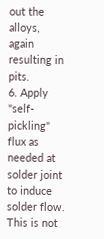out the alloys, again resulting in pits.
6. Apply "self-pickling" flux as needed at solder joint to induce solder flow. This is not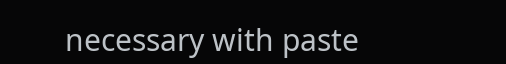necessary with paste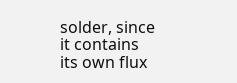solder, since it contains its own flux